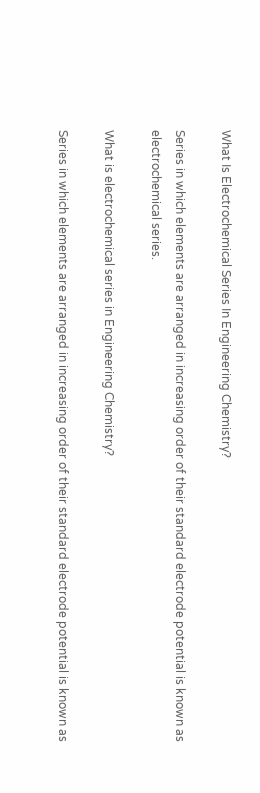What Is Electrochemical Series In Engineering Chemistry?

Series in which elements are arranged in increasing order of their standard electrode potential is known as electrochemical series.

What is electrochemical series in Engineering Chemistry?

Series in which elements are arranged in increasing order of their standard electrode potential is known as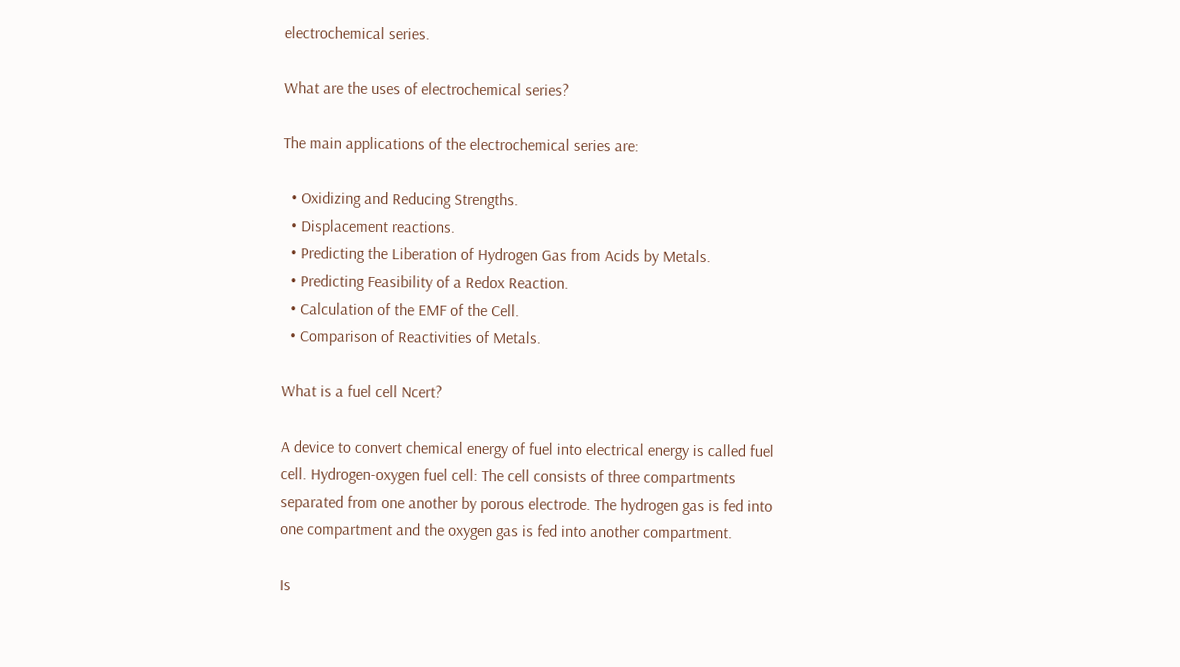electrochemical series.

What are the uses of electrochemical series?

The main applications of the electrochemical series are:

  • Oxidizing and Reducing Strengths.
  • Displacement reactions.
  • Predicting the Liberation of Hydrogen Gas from Acids by Metals.
  • Predicting Feasibility of a Redox Reaction.
  • Calculation of the EMF of the Cell.
  • Comparison of Reactivities of Metals.

What is a fuel cell Ncert?

A device to convert chemical energy of fuel into electrical energy is called fuel cell. Hydrogen-oxygen fuel cell: The cell consists of three compartments separated from one another by porous electrode. The hydrogen gas is fed into one compartment and the oxygen gas is fed into another compartment.

Is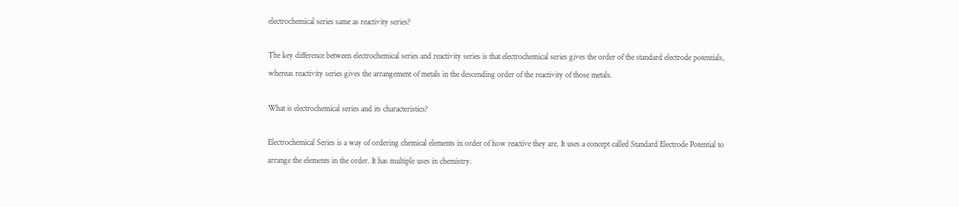electrochemical series same as reactivity series?

The key difference between electrochemical series and reactivity series is that electrochemical series gives the order of the standard electrode potentials, whereas reactivity series gives the arrangement of metals in the descending order of the reactivity of those metals.

What is electrochemical series and its characteristics?

Electrochemical Series is a way of ordering chemical elements in order of how reactive they are. It uses a concept called Standard Electrode Potential to arrange the elements in the order. It has multiple uses in chemistry.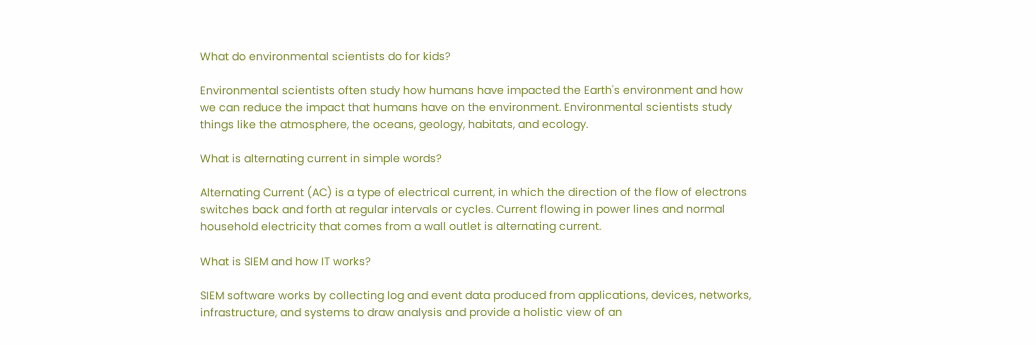What do environmental scientists do for kids?

Environmental scientists often study how humans have impacted the Earth's environment and how we can reduce the impact that humans have on the environment. Environmental scientists study things like the atmosphere, the oceans, geology, habitats, and ecology.

What is alternating current in simple words?

Alternating Current (AC) is a type of electrical current, in which the direction of the flow of electrons switches back and forth at regular intervals or cycles. Current flowing in power lines and normal household electricity that comes from a wall outlet is alternating current.

What is SIEM and how IT works?

SIEM software works by collecting log and event data produced from applications, devices, networks, infrastructure, and systems to draw analysis and provide a holistic view of an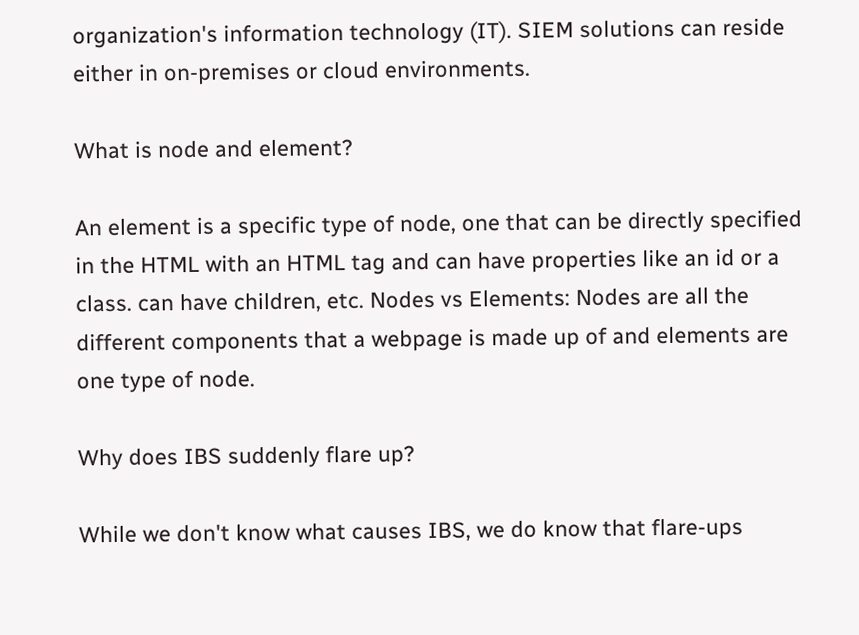organization's information technology (IT). SIEM solutions can reside either in on-premises or cloud environments.

What is node and element?

An element is a specific type of node, one that can be directly specified in the HTML with an HTML tag and can have properties like an id or a class. can have children, etc. Nodes vs Elements: Nodes are all the different components that a webpage is made up of and elements are one type of node.

Why does IBS suddenly flare up?

While we don't know what causes IBS, we do know that flare-ups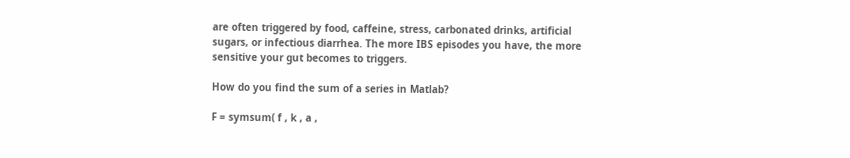are often triggered by food, caffeine, stress, carbonated drinks, artificial sugars, or infectious diarrhea. The more IBS episodes you have, the more sensitive your gut becomes to triggers.

How do you find the sum of a series in Matlab?

F = symsum( f , k , a ,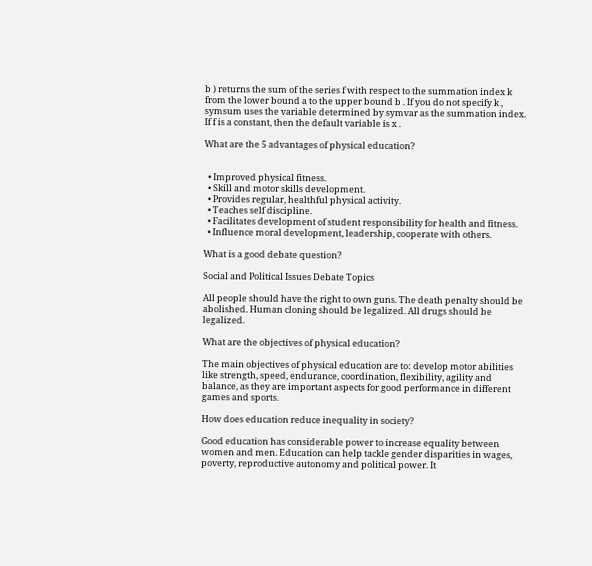b ) returns the sum of the series f with respect to the summation index k from the lower bound a to the upper bound b . If you do not specify k , symsum uses the variable determined by symvar as the summation index. If f is a constant, then the default variable is x .

What are the 5 advantages of physical education?


  • Improved physical fitness.
  • Skill and motor skills development.
  • Provides regular, healthful physical activity.
  • Teaches self discipline.
  • Facilitates development of student responsibility for health and fitness.
  • Influence moral development, leadership, cooperate with others.

What is a good debate question?

Social and Political Issues Debate Topics

All people should have the right to own guns. The death penalty should be abolished. Human cloning should be legalized. All drugs should be legalized.

What are the objectives of physical education?

The main objectives of physical education are to: develop motor abilities like strength, speed, endurance, coordination, flexibility, agility and balance, as they are important aspects for good performance in different games and sports.

How does education reduce inequality in society?

Good education has considerable power to increase equality between women and men. Education can help tackle gender disparities in wages, poverty, reproductive autonomy and political power. It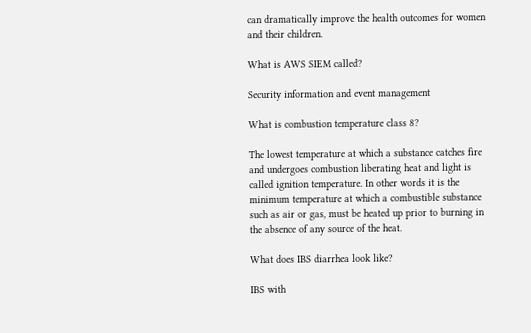can dramatically improve the health outcomes for women and their children.

What is AWS SIEM called?

Security information and event management

What is combustion temperature class 8?

The lowest temperature at which a substance catches fire and undergoes combustion liberating heat and light is called ignition temperature. In other words it is the minimum temperature at which a combustible substance such as air or gas, must be heated up prior to burning in the absence of any source of the heat.

What does IBS diarrhea look like?

IBS with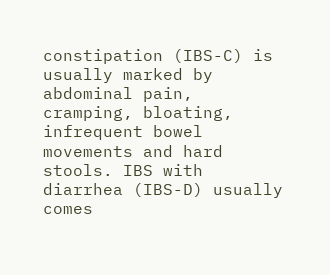constipation (IBS-C) is usually marked by abdominal pain, cramping, bloating, infrequent bowel movements and hard stools. IBS with diarrhea (IBS-D) usually comes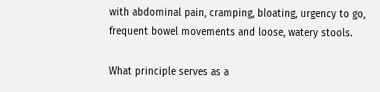with abdominal pain, cramping, bloating, urgency to go, frequent bowel movements and loose, watery stools.

What principle serves as a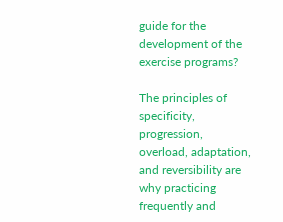guide for the development of the exercise programs?

The principles of specificity, progression, overload, adaptation, and reversibility are why practicing frequently and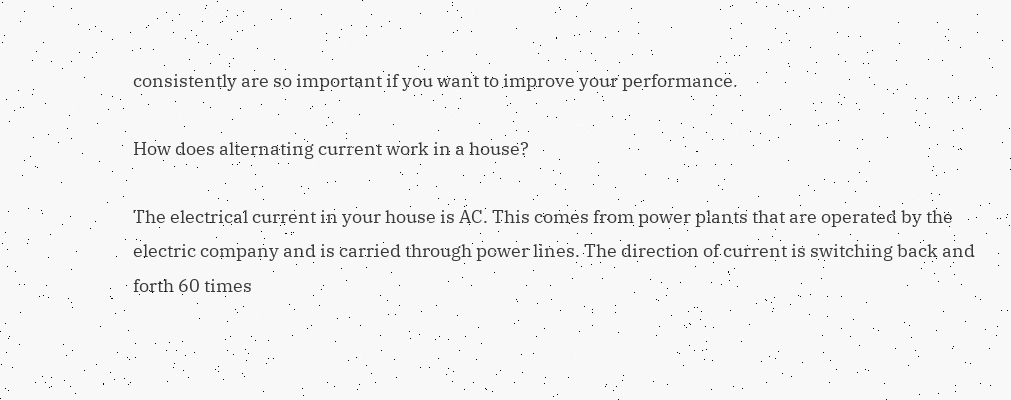consistently are so important if you want to improve your performance.

How does alternating current work in a house?

The electrical current in your house is AC. This comes from power plants that are operated by the electric company and is carried through power lines. The direction of current is switching back and forth 60 times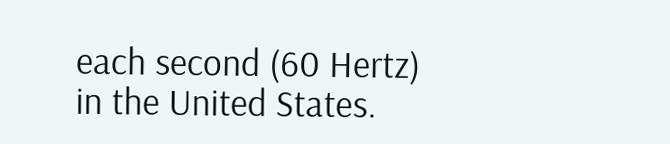each second (60 Hertz) in the United States.